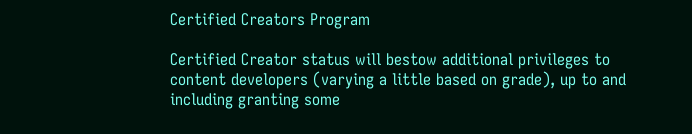Certified Creators Program

Certified Creator status will bestow additional privileges to content developers (varying a little based on grade), up to and including granting some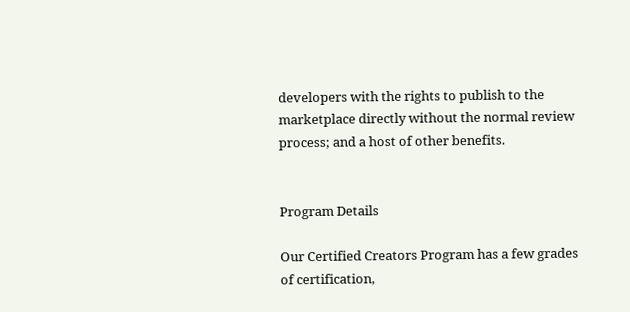developers with the rights to publish to the marketplace directly without the normal review process; and a host of other benefits.


Program Details

Our Certified Creators Program has a few grades of certification,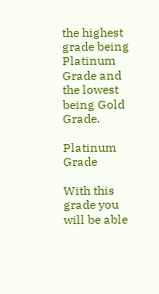the highest grade being Platinum Grade and the lowest being Gold Grade.

Platinum Grade

With this grade you will be able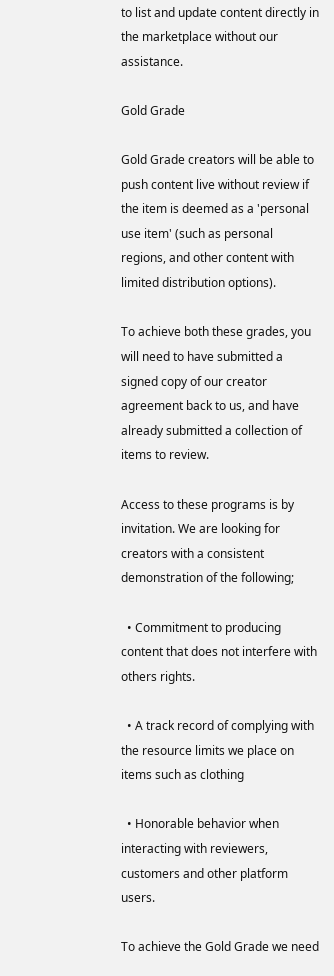to list and update content directly in the marketplace without our assistance.

Gold Grade

Gold Grade creators will be able to push content live without review if the item is deemed as a 'personal use item' (such as personal regions, and other content with limited distribution options).

To achieve both these grades, you will need to have submitted a signed copy of our creator agreement back to us, and have already submitted a collection of items to review.

Access to these programs is by invitation. We are looking for creators with a consistent demonstration of the following;

  • Commitment to producing content that does not interfere with others rights.

  • A track record of complying with the resource limits we place on items such as clothing

  • Honorable behavior when interacting with reviewers, customers and other platform users.

To achieve the Gold Grade we need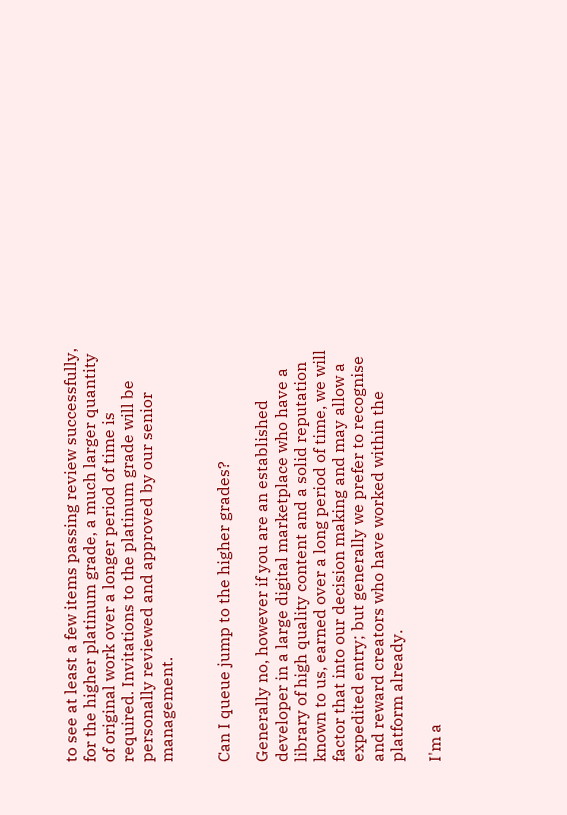to see at least a few items passing review successfully, for the higher platinum grade, a much larger quantity of original work over a longer period of time is required. Invitations to the platinum grade will be personally reviewed and approved by our senior management.


Can I queue jump to the higher grades?

Generally no, however if you are an established developer in a large digital marketplace who have a library of high quality content and a solid reputation known to us, earned over a long period of time, we will factor that into our decision making and may allow a expedited entry; but generally we prefer to recognise and reward creators who have worked within the platform already.

I'm a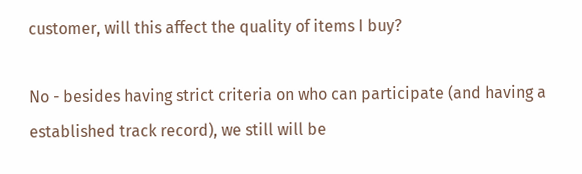customer, will this affect the quality of items I buy?

No - besides having strict criteria on who can participate (and having a established track record), we still will be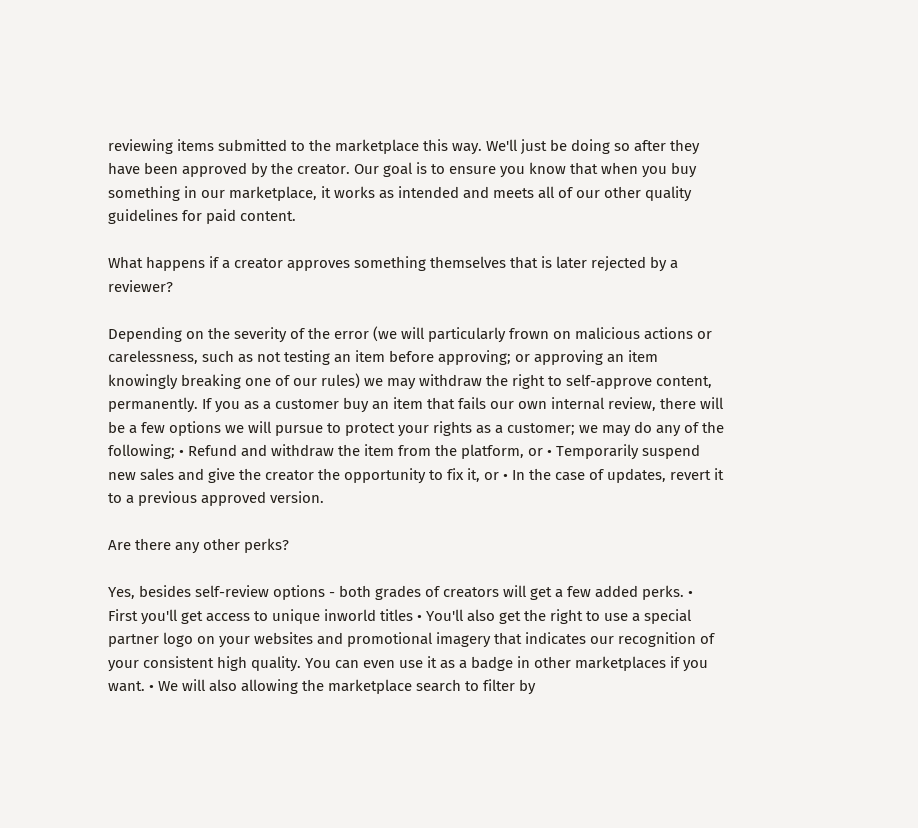reviewing items submitted to the marketplace this way. We'll just be doing so after they have been approved by the creator. Our goal is to ensure you know that when you buy something in our marketplace, it works as intended and meets all of our other quality guidelines for paid content.

What happens if a creator approves something themselves that is later rejected by a reviewer?

Depending on the severity of the error (we will particularly frown on malicious actions or carelessness, such as not testing an item before approving; or approving an item knowingly breaking one of our rules) we may withdraw the right to self-approve content, permanently. If you as a customer buy an item that fails our own internal review, there will be a few options we will pursue to protect your rights as a customer; we may do any of the following; • Refund and withdraw the item from the platform, or • Temporarily suspend new sales and give the creator the opportunity to fix it, or • In the case of updates, revert it to a previous approved version.

Are there any other perks?

Yes, besides self-review options - both grades of creators will get a few added perks. • First you'll get access to unique inworld titles • You'll also get the right to use a special partner logo on your websites and promotional imagery that indicates our recognition of your consistent high quality. You can even use it as a badge in other marketplaces if you want. • We will also allowing the marketplace search to filter by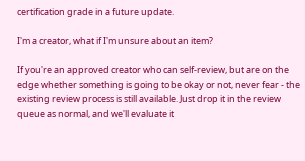certification grade in a future update.

I'm a creator, what if I'm unsure about an item?

If you're an approved creator who can self-review, but are on the edge whether something is going to be okay or not, never fear - the existing review process is still available. Just drop it in the review queue as normal, and we'll evaluate it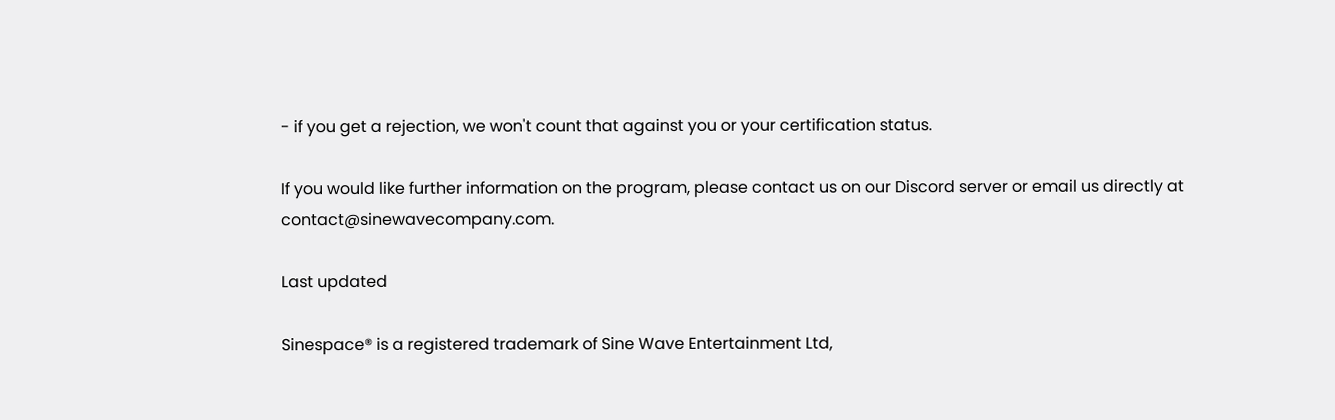- if you get a rejection, we won't count that against you or your certification status.

If you would like further information on the program, please contact us on our Discord server or email us directly at contact@sinewavecompany.com.

Last updated

Sinespace® is a registered trademark of Sine Wave Entertainment Ltd,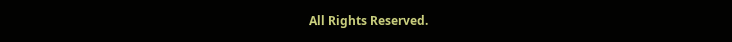All Rights Reserved.